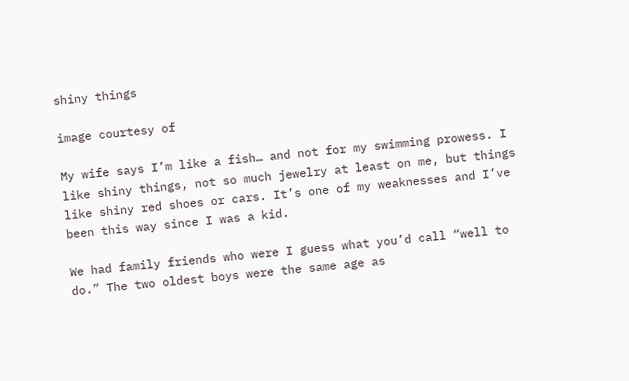shiny things

image courtesy of

My wife says I’m like a fish… and not for my swimming prowess. I like shiny things, not so much jewelry at least on me, but things like shiny red shoes or cars. It’s one of my weaknesses and I’ve been this way since I was a kid.

We had family friends who were I guess what you’d call “well to do.” The two oldest boys were the same age as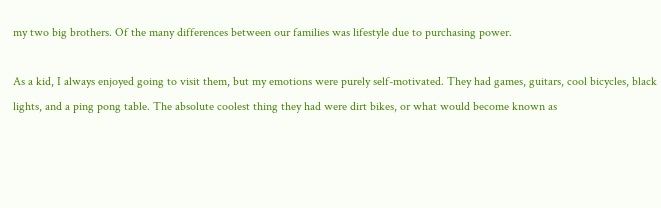my two big brothers. Of the many differences between our families was lifestyle due to purchasing power.

As a kid, I always enjoyed going to visit them, but my emotions were purely self-motivated. They had games, guitars, cool bicycles, black lights, and a ping pong table. The absolute coolest thing they had were dirt bikes, or what would become known as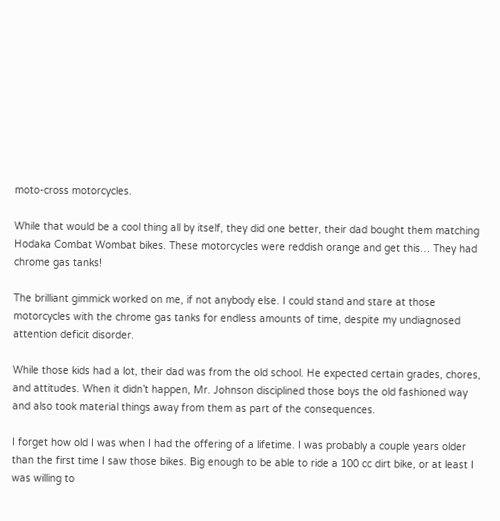moto-cross motorcycles.

While that would be a cool thing all by itself, they did one better, their dad bought them matching Hodaka Combat Wombat bikes. These motorcycles were reddish orange and get this… They had chrome gas tanks!

The brilliant gimmick worked on me, if not anybody else. I could stand and stare at those motorcycles with the chrome gas tanks for endless amounts of time, despite my undiagnosed attention deficit disorder.

While those kids had a lot, their dad was from the old school. He expected certain grades, chores, and attitudes. When it didn’t happen, Mr. Johnson disciplined those boys the old fashioned way and also took material things away from them as part of the consequences.

I forget how old I was when I had the offering of a lifetime. I was probably a couple years older than the first time I saw those bikes. Big enough to be able to ride a 100 cc dirt bike, or at least I was willing to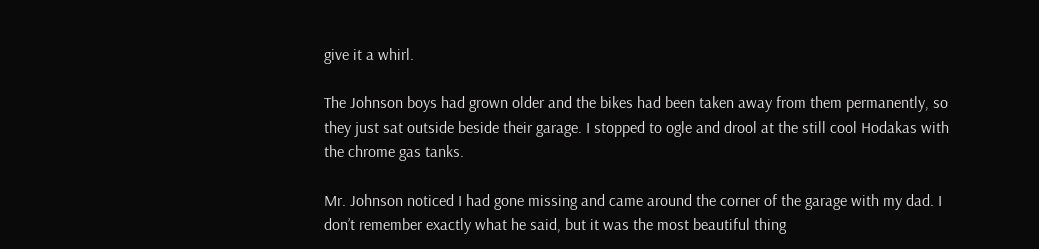give it a whirl.

The Johnson boys had grown older and the bikes had been taken away from them permanently, so they just sat outside beside their garage. I stopped to ogle and drool at the still cool Hodakas with the chrome gas tanks.

Mr. Johnson noticed I had gone missing and came around the corner of the garage with my dad. I don’t remember exactly what he said, but it was the most beautiful thing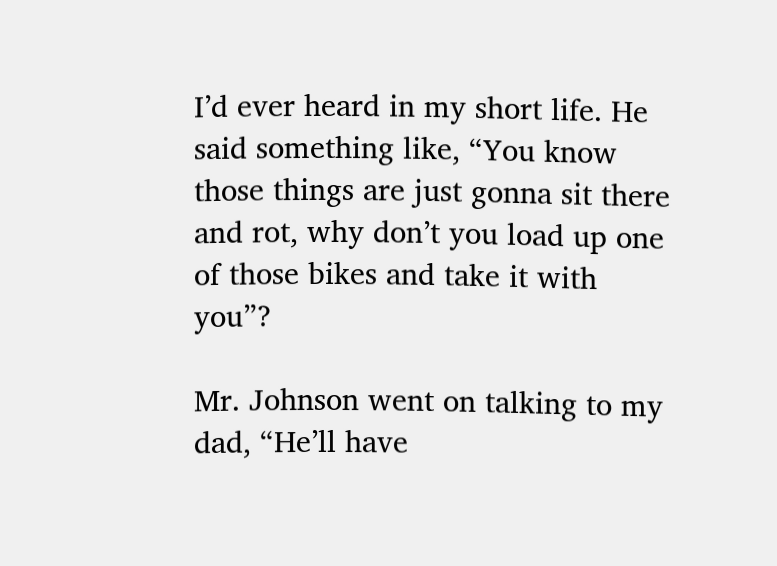I’d ever heard in my short life. He said something like, “You know those things are just gonna sit there and rot, why don’t you load up one of those bikes and take it with you”?

Mr. Johnson went on talking to my dad, “He’ll have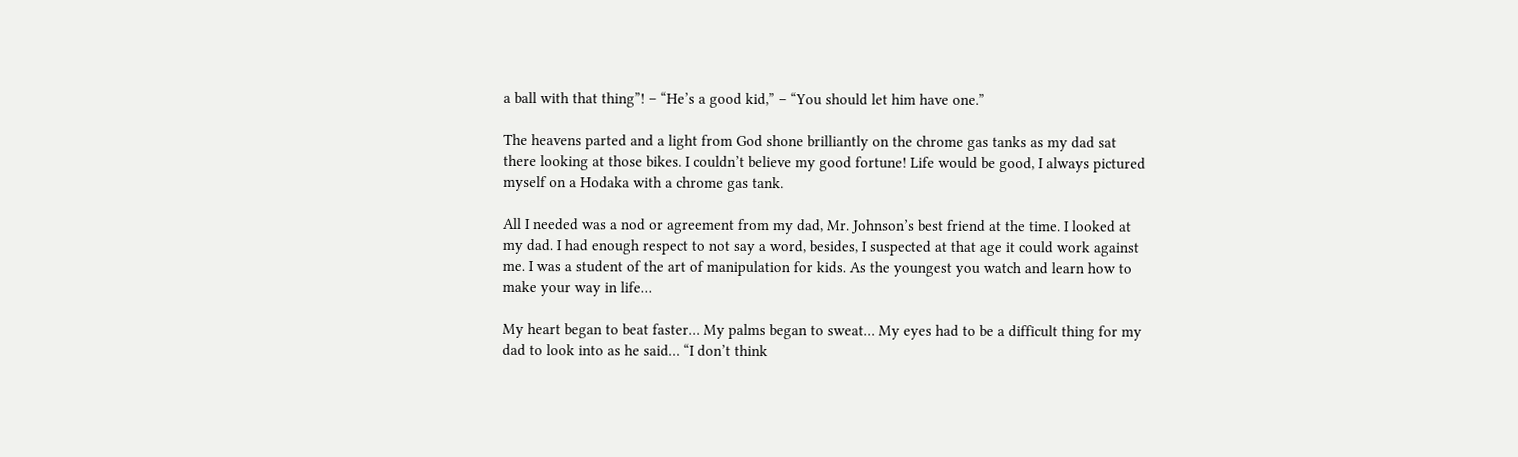a ball with that thing”! – “He’s a good kid,” – “You should let him have one.”

The heavens parted and a light from God shone brilliantly on the chrome gas tanks as my dad sat there looking at those bikes. I couldn’t believe my good fortune! Life would be good, I always pictured myself on a Hodaka with a chrome gas tank.

All I needed was a nod or agreement from my dad, Mr. Johnson’s best friend at the time. I looked at my dad. I had enough respect to not say a word, besides, I suspected at that age it could work against me. I was a student of the art of manipulation for kids. As the youngest you watch and learn how to make your way in life…

My heart began to beat faster… My palms began to sweat… My eyes had to be a difficult thing for my dad to look into as he said… “I don’t think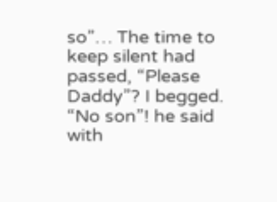so”… The time to keep silent had passed, “Please Daddy”? I begged. “No son”! he said with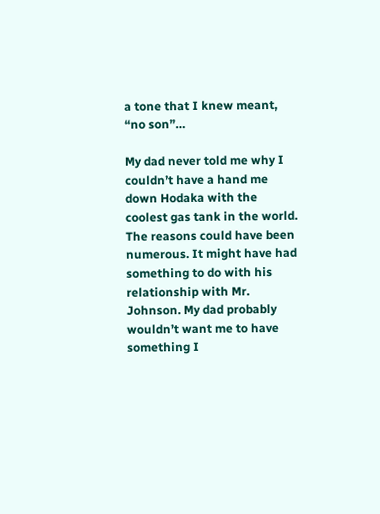a tone that I knew meant, “no son”…

My dad never told me why I couldn’t have a hand me down Hodaka with the coolest gas tank in the world. The reasons could have been numerous. It might have had something to do with his relationship with Mr. Johnson. My dad probably wouldn’t want me to have something I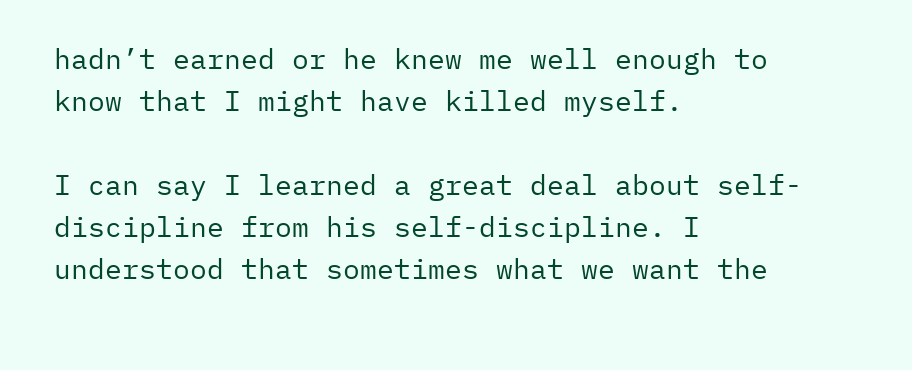hadn’t earned or he knew me well enough to know that I might have killed myself.

I can say I learned a great deal about self-discipline from his self-discipline. I understood that sometimes what we want the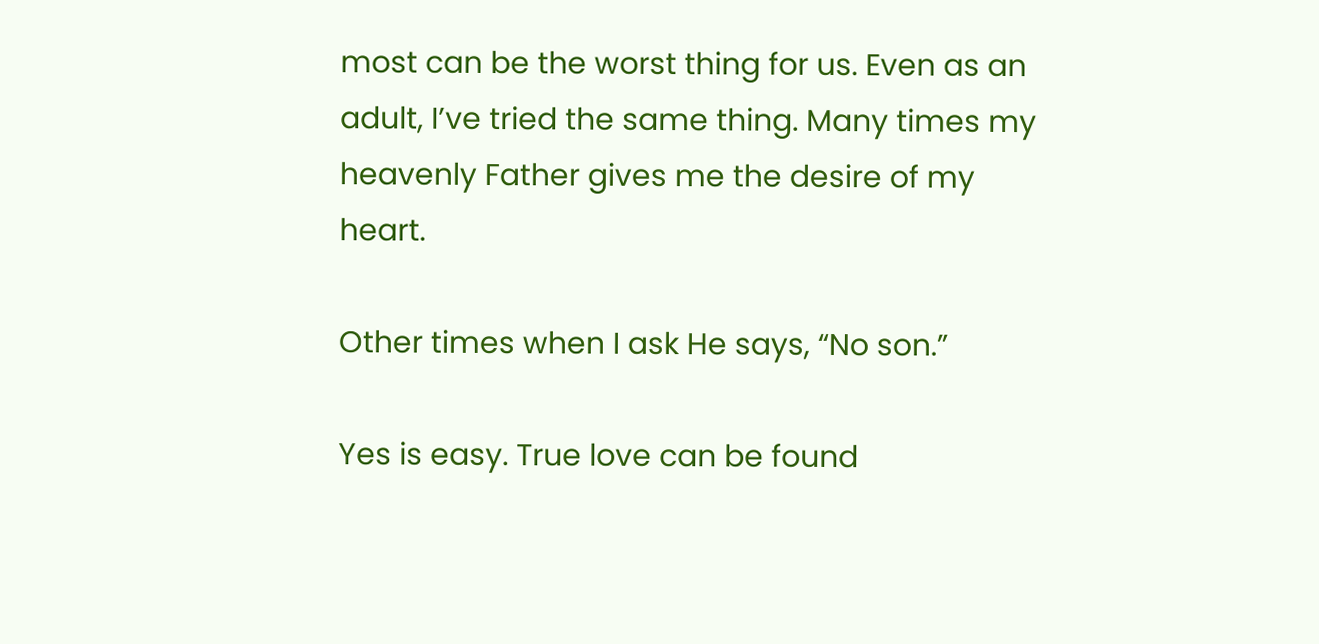most can be the worst thing for us. Even as an adult, I’ve tried the same thing. Many times my heavenly Father gives me the desire of my heart.

Other times when I ask He says, “No son.”

Yes is easy. True love can be found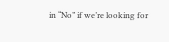in “No” if we’re looking for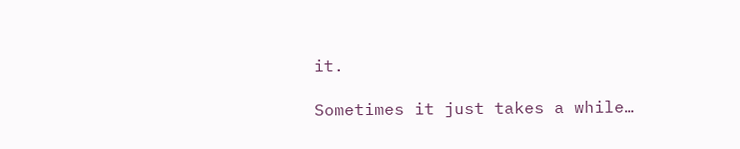it.

Sometimes it just takes a while…